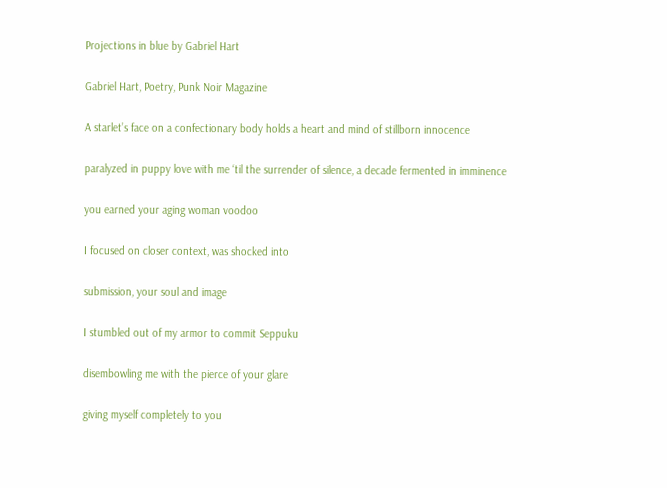Projections in blue by Gabriel Hart

Gabriel Hart, Poetry, Punk Noir Magazine

A starlet’s face on a confectionary body holds a heart and mind of stillborn innocence

paralyzed in puppy love with me ‘til the surrender of silence, a decade fermented in imminence

you earned your aging woman voodoo

I focused on closer context, was shocked into

submission, your soul and image

I stumbled out of my armor to commit Seppuku

disembowling me with the pierce of your glare

giving myself completely to you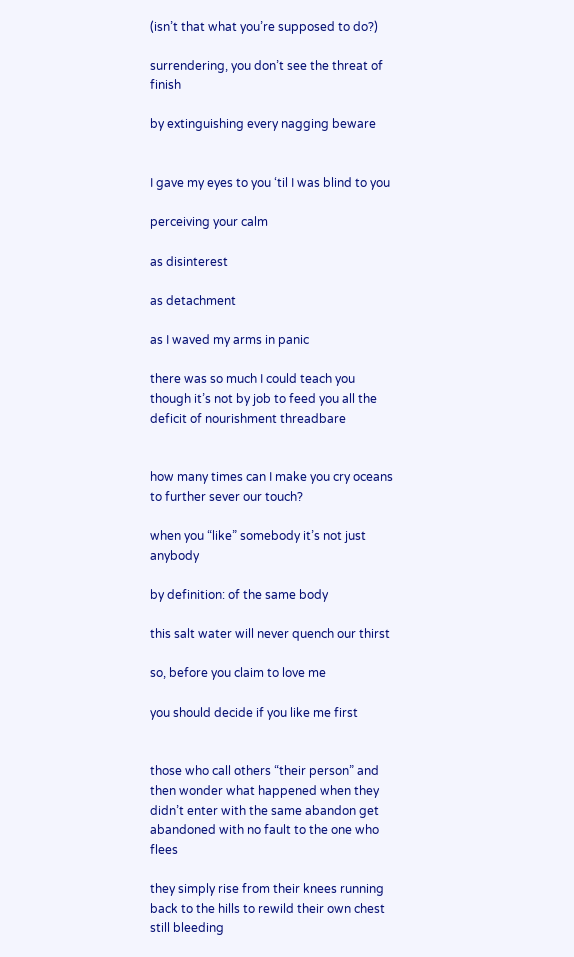(isn’t that what you’re supposed to do?)

surrendering, you don’t see the threat of finish

by extinguishing every nagging beware


I gave my eyes to you ‘til I was blind to you

perceiving your calm

as disinterest

as detachment

as I waved my arms in panic

there was so much I could teach you though it’s not by job to feed you all the deficit of nourishment threadbare


how many times can I make you cry oceans to further sever our touch?

when you “like” somebody it’s not just anybody

by definition: of the same body

this salt water will never quench our thirst

so, before you claim to love me

you should decide if you like me first


those who call others “their person” and then wonder what happened when they didn’t enter with the same abandon get abandoned with no fault to the one who flees

they simply rise from their knees running back to the hills to rewild their own chest still bleeding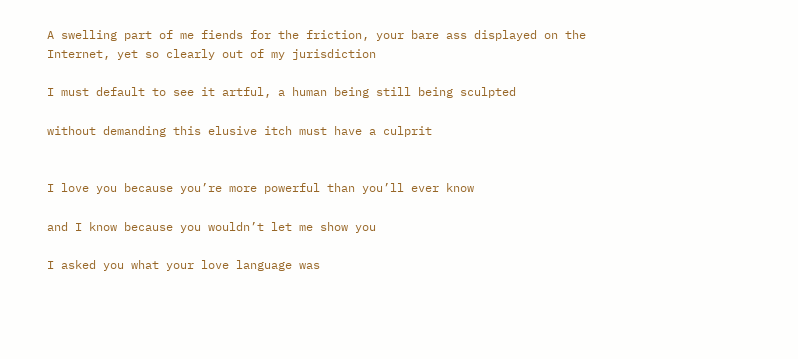A swelling part of me fiends for the friction, your bare ass displayed on the Internet, yet so clearly out of my jurisdiction

I must default to see it artful, a human being still being sculpted

without demanding this elusive itch must have a culprit


I love you because you’re more powerful than you’ll ever know

and I know because you wouldn’t let me show you

I asked you what your love language was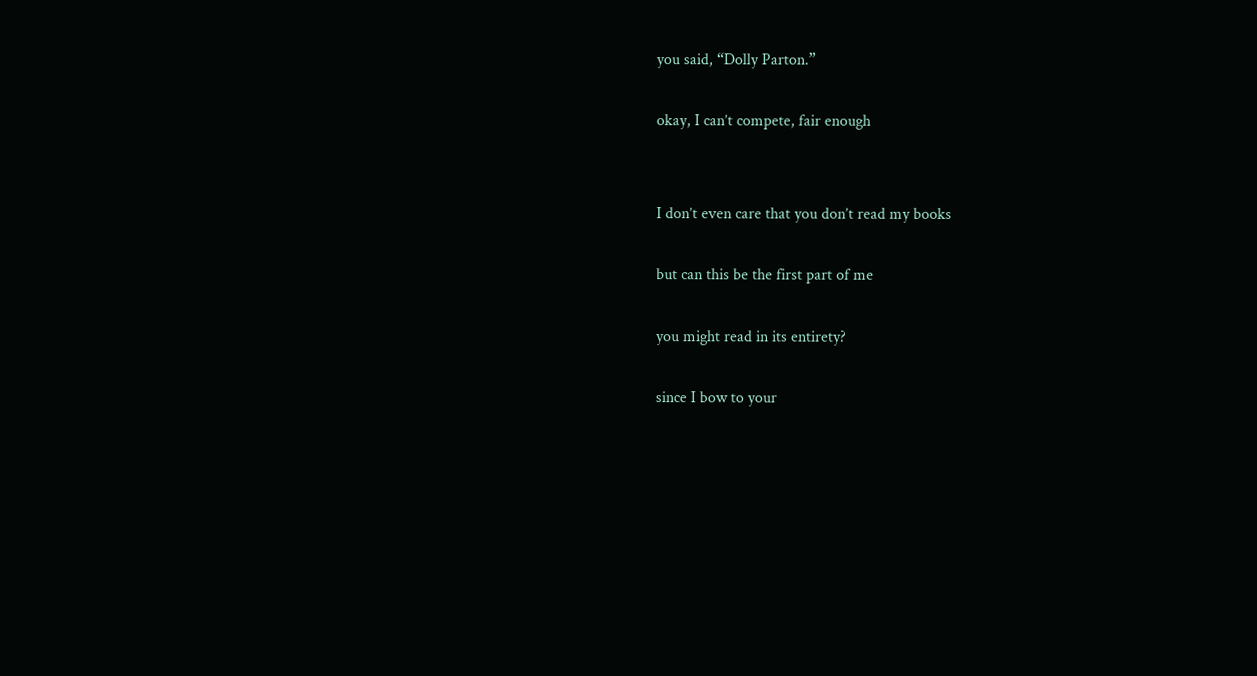you said, “Dolly Parton.”

okay, I can’t compete, fair enough


I don’t even care that you don’t read my books

but can this be the first part of me

you might read in its entirety?

since I bow to your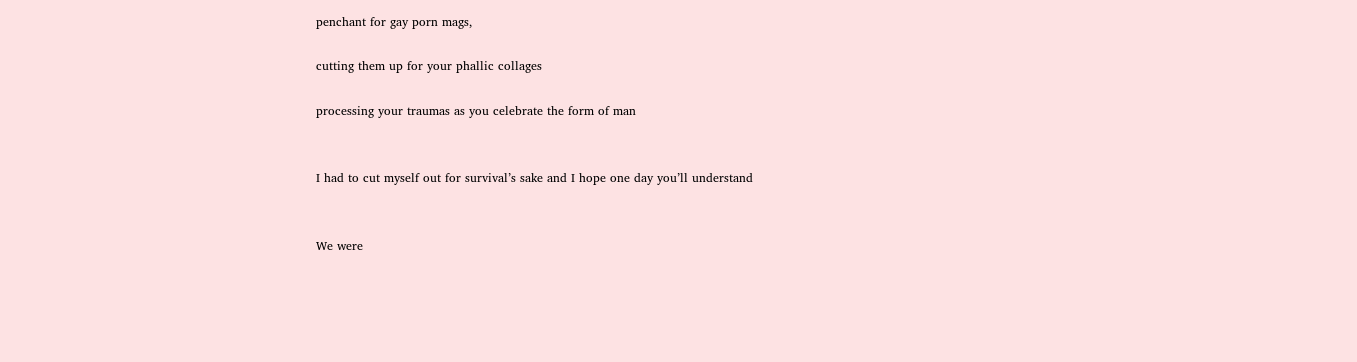penchant for gay porn mags,

cutting them up for your phallic collages

processing your traumas as you celebrate the form of man


I had to cut myself out for survival’s sake and I hope one day you’ll understand


We were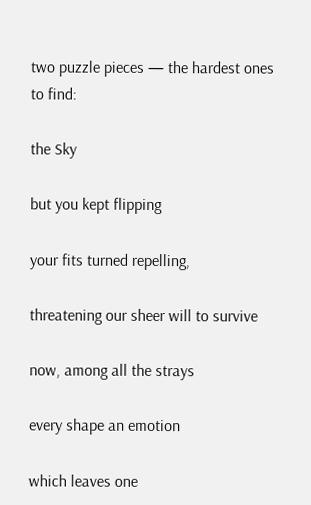two puzzle pieces — the hardest ones to find:

the Sky

but you kept flipping

your fits turned repelling,

threatening our sheer will to survive

now, among all the strays

every shape an emotion

which leaves one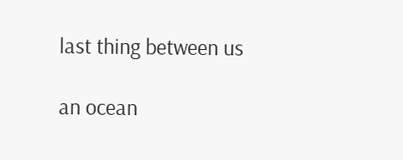last thing between us

an ocean